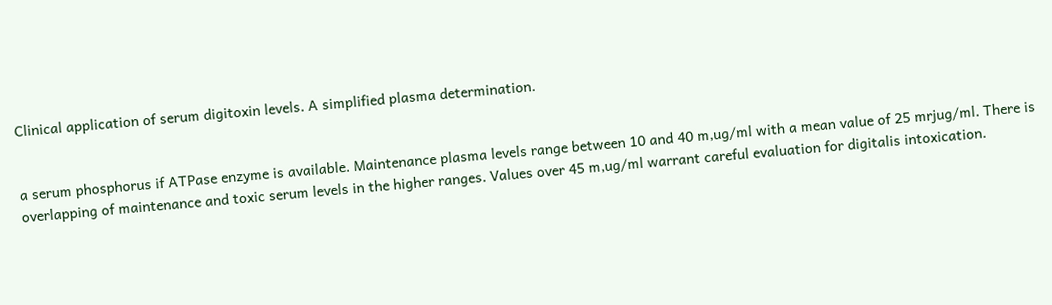Clinical application of serum digitoxin levels. A simplified plasma determination.


a serum phosphorus if ATPase enzyme is available. Maintenance plasma levels range between 10 and 40 m,ug/ml with a mean value of 25 mrjug/ml. There is overlapping of maintenance and toxic serum levels in the higher ranges. Values over 45 m,ug/ml warrant careful evaluation for digitalis intoxication.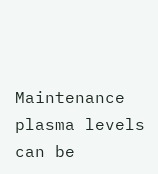Maintenance plasma levels can be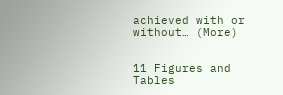achieved with or without… (More)


11 Figures and Tables